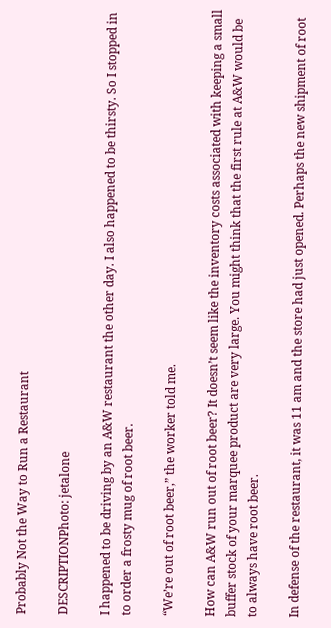Probably Not the Way to Run a Restaurant

DESCRIPTIONPhoto: jetalone

I happened to be driving by an A&W restaurant the other day. I also happened to be thirsty. So I stopped in to order a frosty mug of root beer.

“We’re out of root beer,” the worker told me.

How can A&W run out of root beer? It doesn’t seem like the inventory costs associated with keeping a small buffer stock of your marquee product are very large. You might think that the first rule at A&W would be to always have root beer.

In defense of the restaurant, it was 11 am and the store had just opened. Perhaps the new shipment of root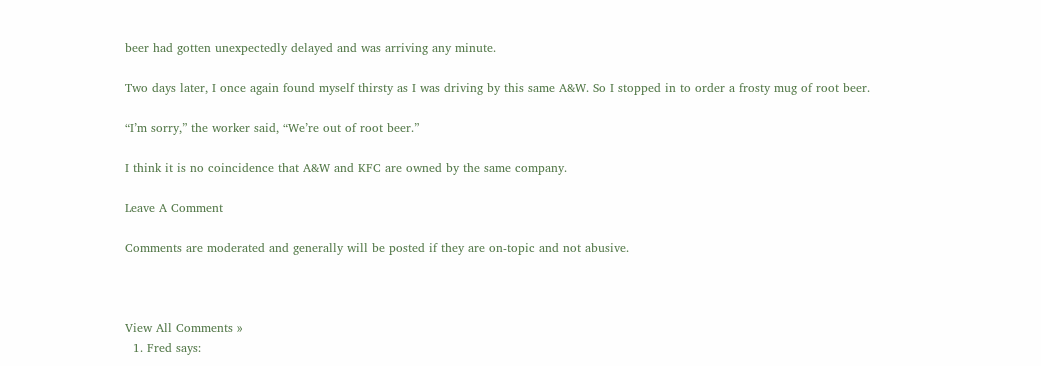beer had gotten unexpectedly delayed and was arriving any minute.

Two days later, I once again found myself thirsty as I was driving by this same A&W. So I stopped in to order a frosty mug of root beer.

“I’m sorry,” the worker said, “We’re out of root beer.”

I think it is no coincidence that A&W and KFC are owned by the same company.

Leave A Comment

Comments are moderated and generally will be posted if they are on-topic and not abusive.



View All Comments »
  1. Fred says: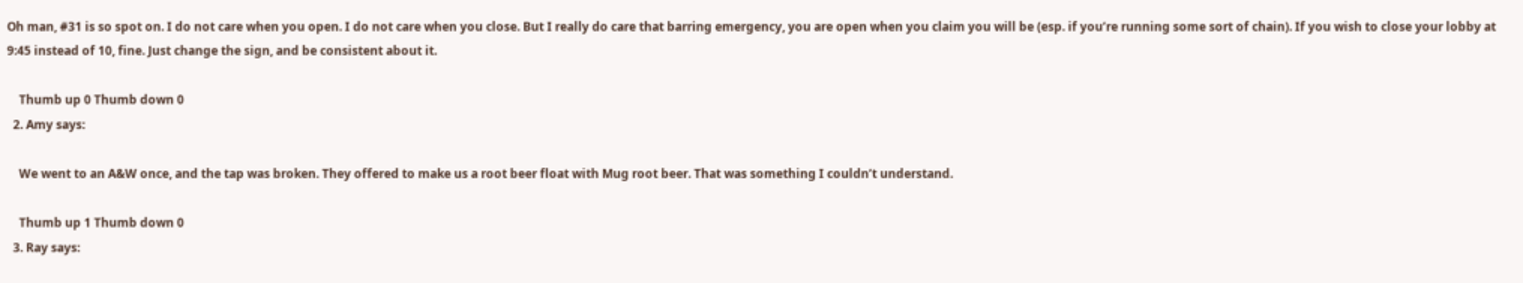Oh man, #31 is so spot on. I do not care when you open. I do not care when you close. But I really do care that barring emergency, you are open when you claim you will be (esp. if you’re running some sort of chain). If you wish to close your lobby at 9:45 instead of 10, fine. Just change the sign, and be consistent about it.

    Thumb up 0 Thumb down 0
  2. Amy says:

    We went to an A&W once, and the tap was broken. They offered to make us a root beer float with Mug root beer. That was something I couldn’t understand.

    Thumb up 1 Thumb down 0
  3. Ray says: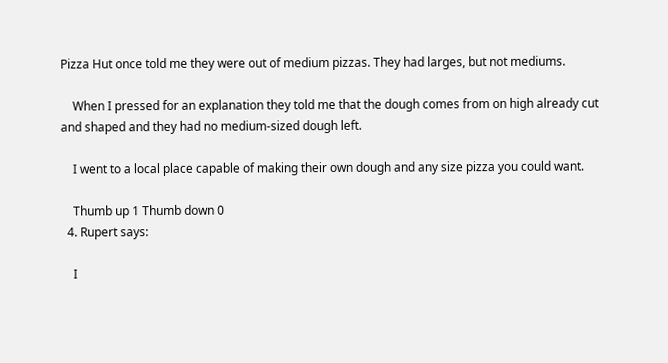Pizza Hut once told me they were out of medium pizzas. They had larges, but not mediums.

    When I pressed for an explanation they told me that the dough comes from on high already cut and shaped and they had no medium-sized dough left.

    I went to a local place capable of making their own dough and any size pizza you could want.

    Thumb up 1 Thumb down 0
  4. Rupert says:

    I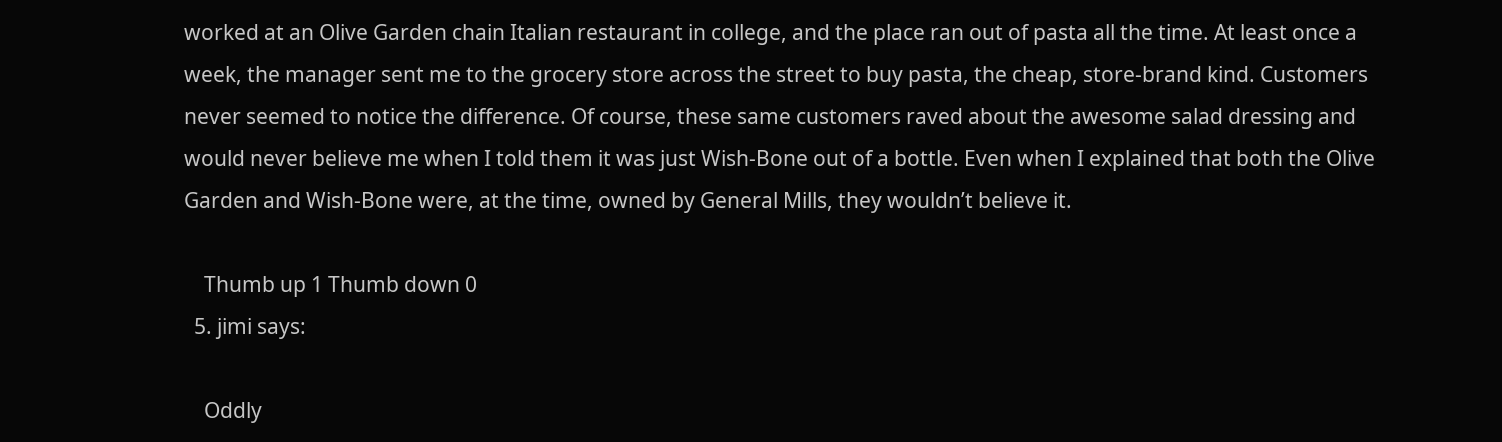worked at an Olive Garden chain Italian restaurant in college, and the place ran out of pasta all the time. At least once a week, the manager sent me to the grocery store across the street to buy pasta, the cheap, store-brand kind. Customers never seemed to notice the difference. Of course, these same customers raved about the awesome salad dressing and would never believe me when I told them it was just Wish-Bone out of a bottle. Even when I explained that both the Olive Garden and Wish-Bone were, at the time, owned by General Mills, they wouldn’t believe it.

    Thumb up 1 Thumb down 0
  5. jimi says:

    Oddly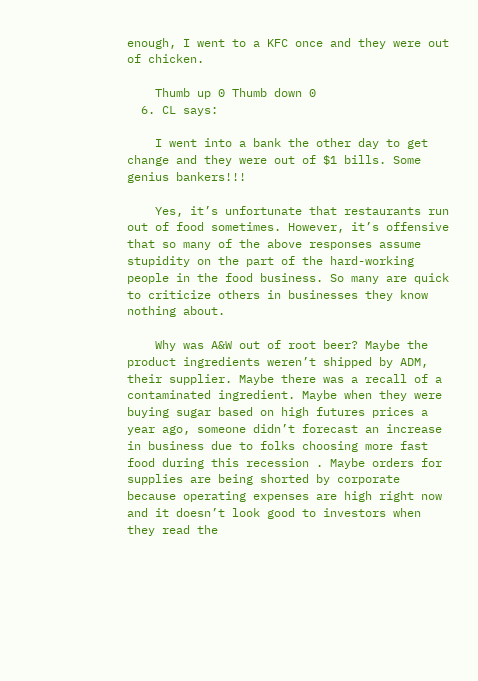enough, I went to a KFC once and they were out of chicken.

    Thumb up 0 Thumb down 0
  6. CL says:

    I went into a bank the other day to get change and they were out of $1 bills. Some genius bankers!!!

    Yes, it’s unfortunate that restaurants run out of food sometimes. However, it’s offensive that so many of the above responses assume stupidity on the part of the hard-working people in the food business. So many are quick to criticize others in businesses they know nothing about.

    Why was A&W out of root beer? Maybe the product ingredients weren’t shipped by ADM, their supplier. Maybe there was a recall of a contaminated ingredient. Maybe when they were buying sugar based on high futures prices a year ago, someone didn’t forecast an increase in business due to folks choosing more fast food during this recession . Maybe orders for supplies are being shorted by corporate because operating expenses are high right now and it doesn’t look good to investors when they read the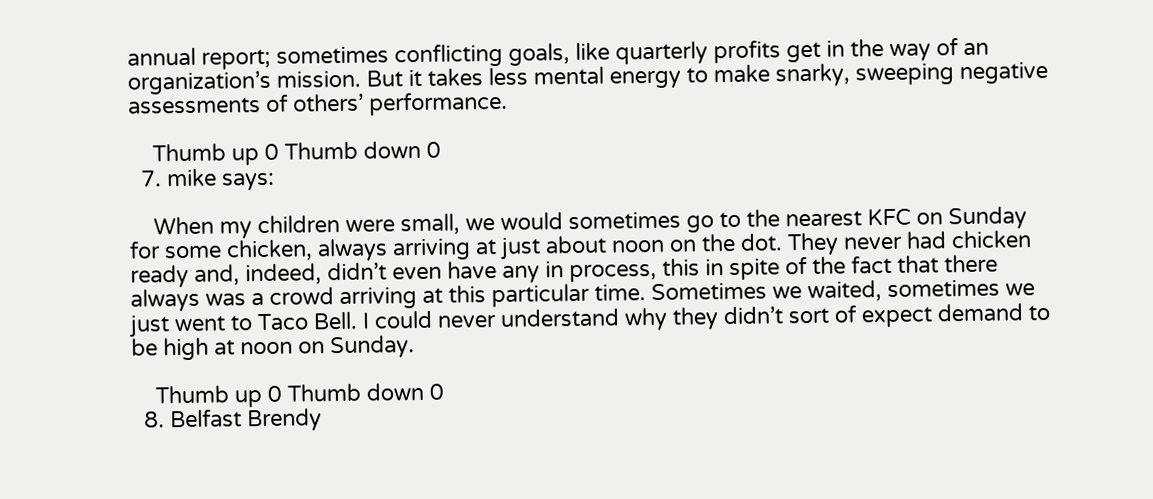annual report; sometimes conflicting goals, like quarterly profits get in the way of an organization’s mission. But it takes less mental energy to make snarky, sweeping negative assessments of others’ performance.

    Thumb up 0 Thumb down 0
  7. mike says:

    When my children were small, we would sometimes go to the nearest KFC on Sunday for some chicken, always arriving at just about noon on the dot. They never had chicken ready and, indeed, didn’t even have any in process, this in spite of the fact that there always was a crowd arriving at this particular time. Sometimes we waited, sometimes we just went to Taco Bell. I could never understand why they didn’t sort of expect demand to be high at noon on Sunday.

    Thumb up 0 Thumb down 0
  8. Belfast Brendy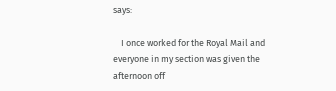says:

    I once worked for the Royal Mail and everyone in my section was given the afternoon off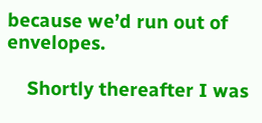because we’d run out of envelopes.

    Shortly thereafter I was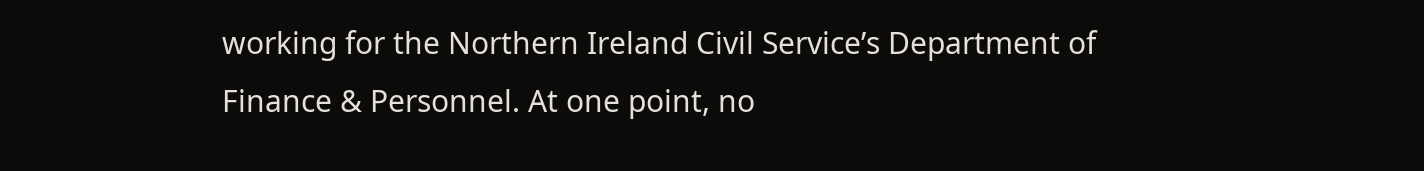working for the Northern Ireland Civil Service’s Department of Finance & Personnel. At one point, no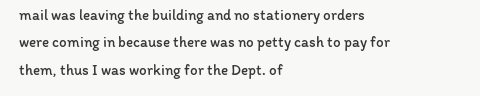mail was leaving the building and no stationery orders were coming in because there was no petty cash to pay for them, thus I was working for the Dept. of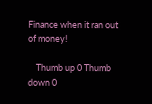Finance when it ran out of money!

    Thumb up 0 Thumb down 0